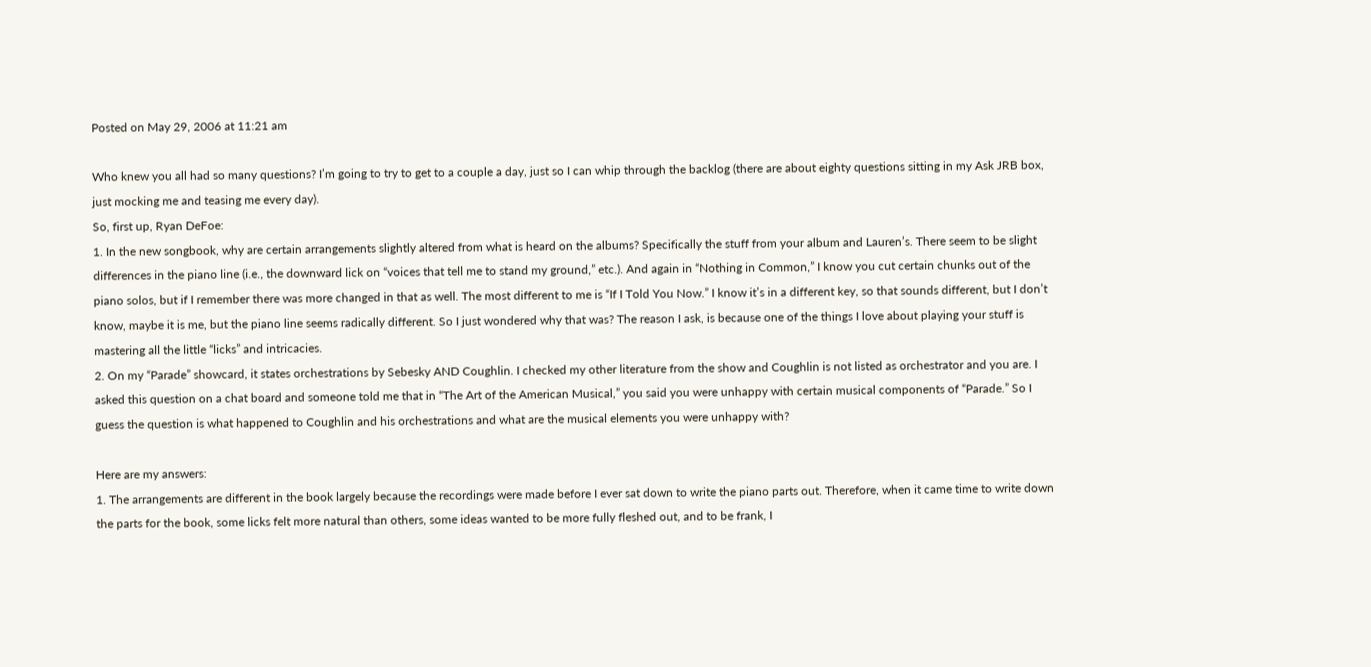Posted on May 29, 2006 at 11:21 am

Who knew you all had so many questions? I’m going to try to get to a couple a day, just so I can whip through the backlog (there are about eighty questions sitting in my Ask JRB box, just mocking me and teasing me every day).
So, first up, Ryan DeFoe:
1. In the new songbook, why are certain arrangements slightly altered from what is heard on the albums? Specifically the stuff from your album and Lauren’s. There seem to be slight differences in the piano line (i.e., the downward lick on “voices that tell me to stand my ground,” etc.). And again in “Nothing in Common,” I know you cut certain chunks out of the piano solos, but if I remember there was more changed in that as well. The most different to me is “If I Told You Now.” I know it’s in a different key, so that sounds different, but I don’t know, maybe it is me, but the piano line seems radically different. So I just wondered why that was? The reason I ask, is because one of the things I love about playing your stuff is mastering all the little “licks” and intricacies.
2. On my “Parade” showcard, it states orchestrations by Sebesky AND Coughlin. I checked my other literature from the show and Coughlin is not listed as orchestrator and you are. I asked this question on a chat board and someone told me that in “The Art of the American Musical,” you said you were unhappy with certain musical components of “Parade.” So I guess the question is what happened to Coughlin and his orchestrations and what are the musical elements you were unhappy with?

Here are my answers:
1. The arrangements are different in the book largely because the recordings were made before I ever sat down to write the piano parts out. Therefore, when it came time to write down the parts for the book, some licks felt more natural than others, some ideas wanted to be more fully fleshed out, and to be frank, I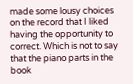made some lousy choices on the record that I liked having the opportunity to correct. Which is not to say that the piano parts in the book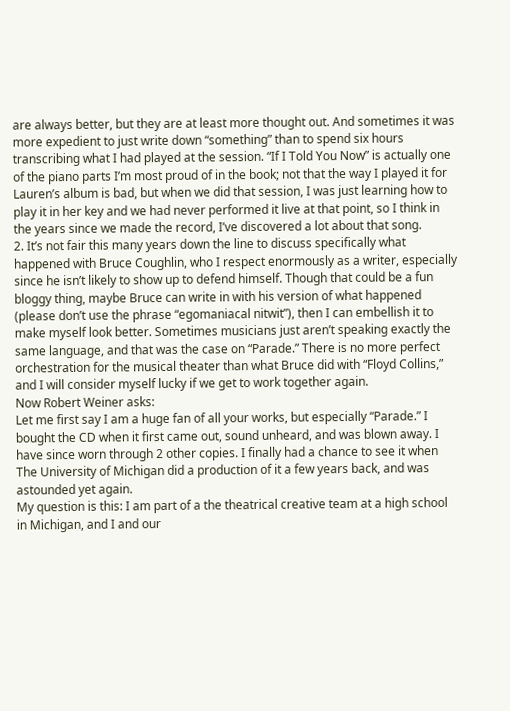are always better, but they are at least more thought out. And sometimes it was more expedient to just write down “something” than to spend six hours transcribing what I had played at the session. “If I Told You Now” is actually one of the piano parts I’m most proud of in the book; not that the way I played it for Lauren’s album is bad, but when we did that session, I was just learning how to play it in her key and we had never performed it live at that point, so I think in the years since we made the record, I’ve discovered a lot about that song.
2. It’s not fair this many years down the line to discuss specifically what happened with Bruce Coughlin, who I respect enormously as a writer, especially since he isn’t likely to show up to defend himself. Though that could be a fun bloggy thing, maybe Bruce can write in with his version of what happened (please don’t use the phrase “egomaniacal nitwit”), then I can embellish it to make myself look better. Sometimes musicians just aren’t speaking exactly the same language, and that was the case on “Parade.” There is no more perfect orchestration for the musical theater than what Bruce did with “Floyd Collins,” and I will consider myself lucky if we get to work together again.
Now Robert Weiner asks:
Let me first say I am a huge fan of all your works, but especially “Parade.” I bought the CD when it first came out, sound unheard, and was blown away. I have since worn through 2 other copies. I finally had a chance to see it when The University of Michigan did a production of it a few years back, and was astounded yet again.
My question is this: I am part of a the theatrical creative team at a high school in Michigan, and I and our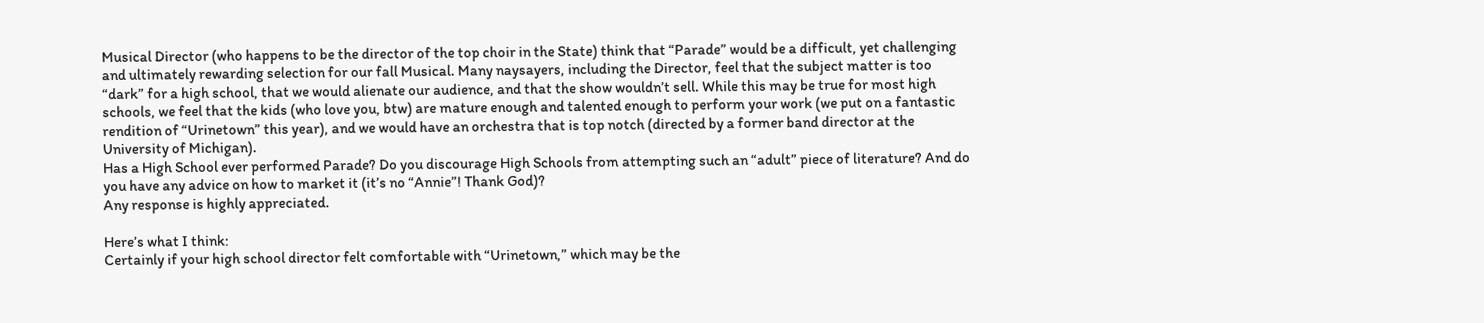Musical Director (who happens to be the director of the top choir in the State) think that “Parade” would be a difficult, yet challenging and ultimately rewarding selection for our fall Musical. Many naysayers, including the Director, feel that the subject matter is too “dark” for a high school, that we would alienate our audience, and that the show wouldn’t sell. While this may be true for most high schools, we feel that the kids (who love you, btw) are mature enough and talented enough to perform your work (we put on a fantastic rendition of “Urinetown” this year), and we would have an orchestra that is top notch (directed by a former band director at the University of Michigan).
Has a High School ever performed Parade? Do you discourage High Schools from attempting such an “adult” piece of literature? And do you have any advice on how to market it (it’s no “Annie”! Thank God)?
Any response is highly appreciated.

Here’s what I think:
Certainly if your high school director felt comfortable with “Urinetown,” which may be the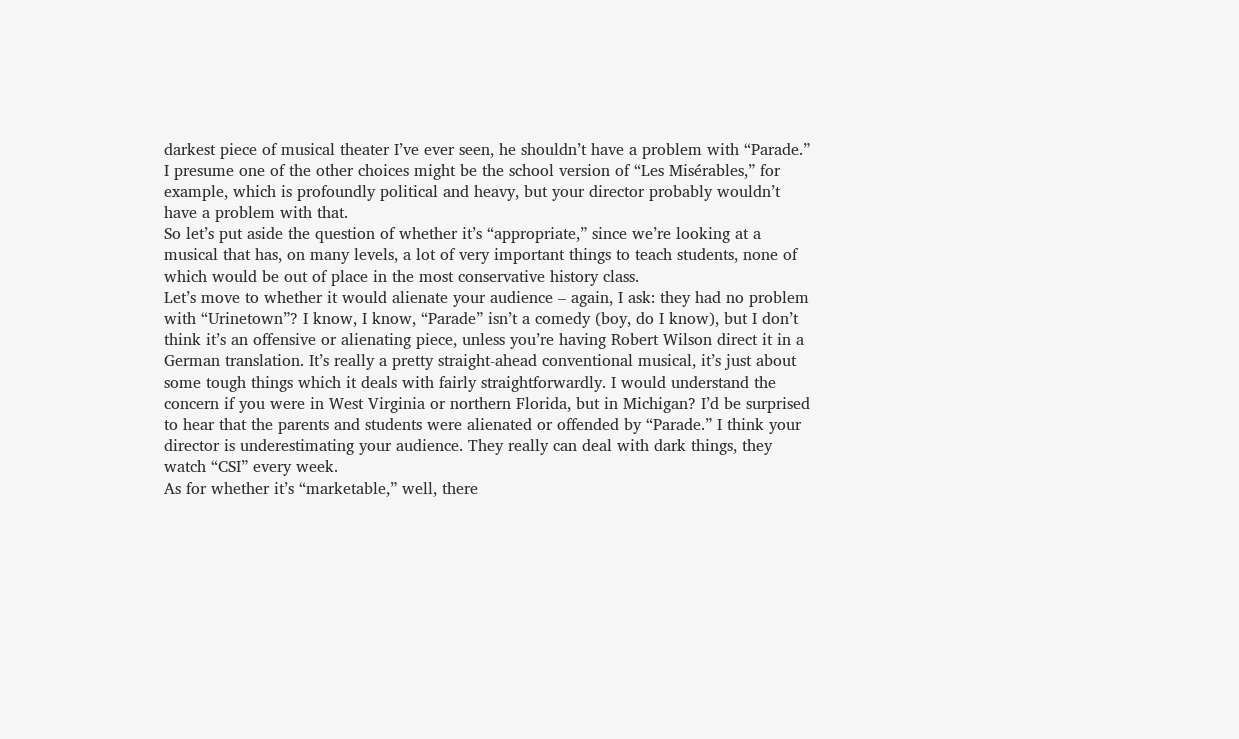darkest piece of musical theater I’ve ever seen, he shouldn’t have a problem with “Parade.” I presume one of the other choices might be the school version of “Les Misérables,” for example, which is profoundly political and heavy, but your director probably wouldn’t have a problem with that.
So let’s put aside the question of whether it’s “appropriate,” since we’re looking at a musical that has, on many levels, a lot of very important things to teach students, none of which would be out of place in the most conservative history class.
Let’s move to whether it would alienate your audience – again, I ask: they had no problem with “Urinetown”? I know, I know, “Parade” isn’t a comedy (boy, do I know), but I don’t think it’s an offensive or alienating piece, unless you’re having Robert Wilson direct it in a German translation. It’s really a pretty straight-ahead conventional musical, it’s just about some tough things which it deals with fairly straightforwardly. I would understand the concern if you were in West Virginia or northern Florida, but in Michigan? I’d be surprised to hear that the parents and students were alienated or offended by “Parade.” I think your director is underestimating your audience. They really can deal with dark things, they watch “CSI” every week.
As for whether it’s “marketable,” well, there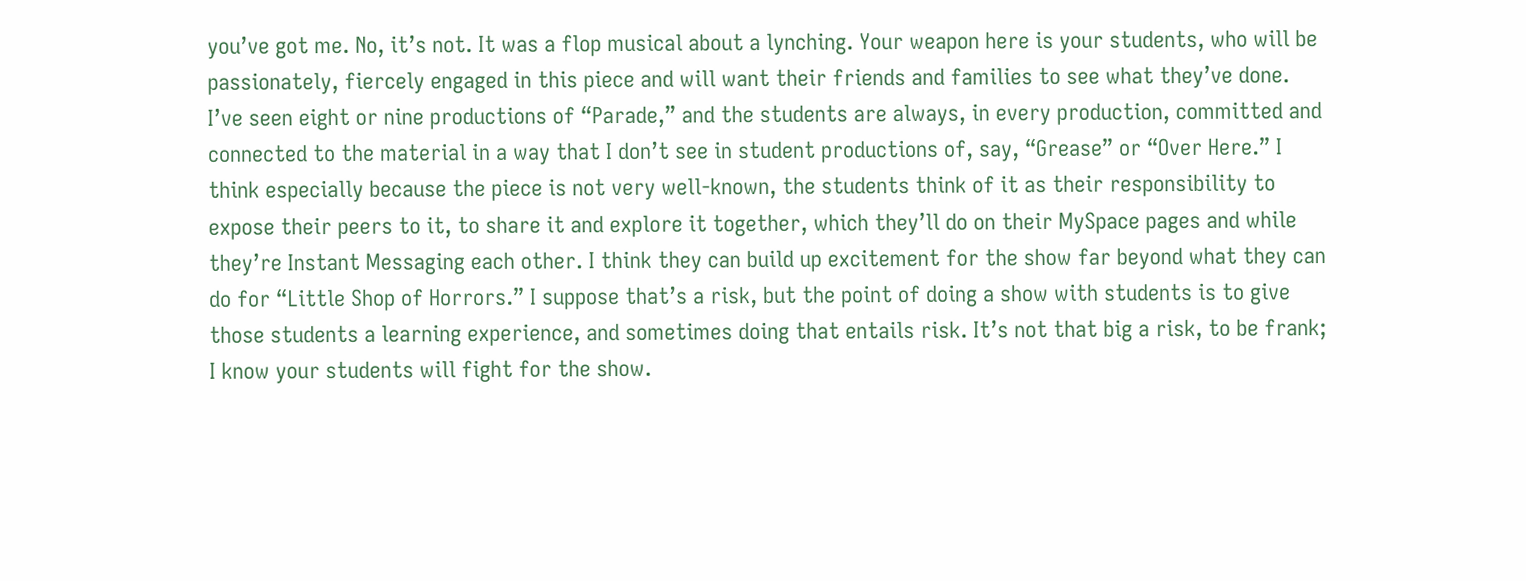you’ve got me. No, it’s not. It was a flop musical about a lynching. Your weapon here is your students, who will be passionately, fiercely engaged in this piece and will want their friends and families to see what they’ve done. I’ve seen eight or nine productions of “Parade,” and the students are always, in every production, committed and connected to the material in a way that I don’t see in student productions of, say, “Grease” or “Over Here.” I think especially because the piece is not very well-known, the students think of it as their responsibility to expose their peers to it, to share it and explore it together, which they’ll do on their MySpace pages and while they’re Instant Messaging each other. I think they can build up excitement for the show far beyond what they can do for “Little Shop of Horrors.” I suppose that’s a risk, but the point of doing a show with students is to give those students a learning experience, and sometimes doing that entails risk. It’s not that big a risk, to be frank; I know your students will fight for the show.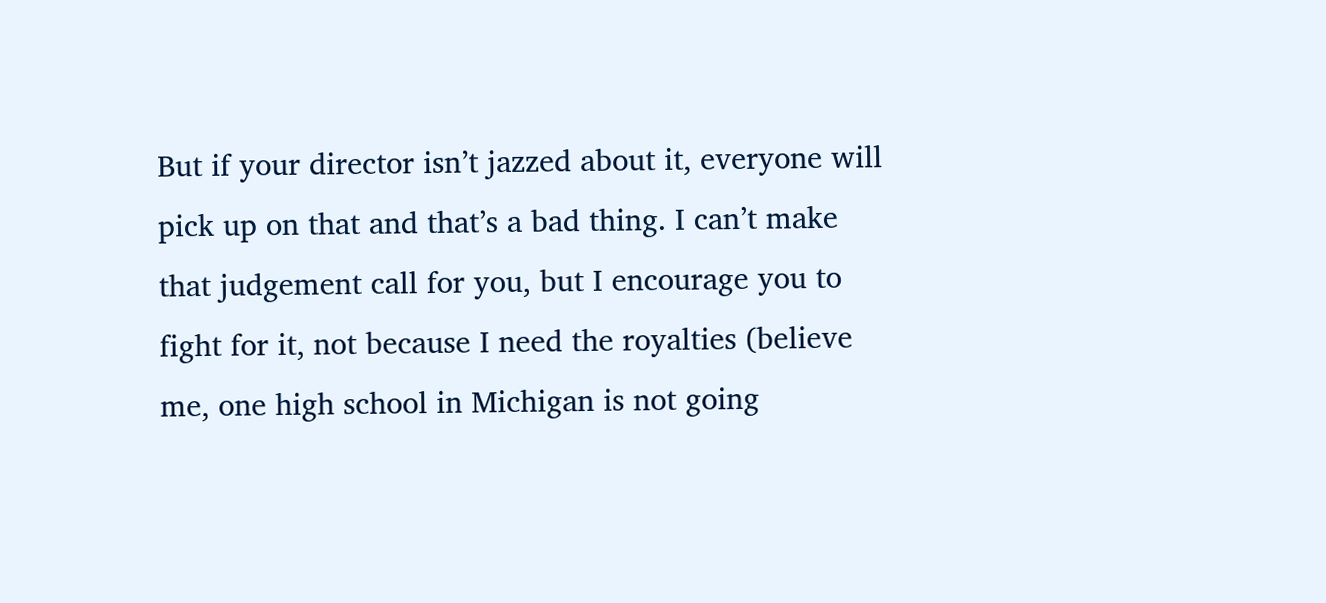But if your director isn’t jazzed about it, everyone will pick up on that and that’s a bad thing. I can’t make that judgement call for you, but I encourage you to fight for it, not because I need the royalties (believe me, one high school in Michigan is not going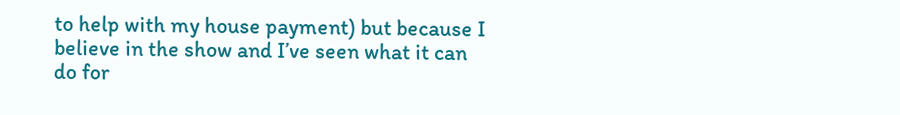to help with my house payment) but because I believe in the show and I’ve seen what it can do for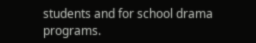students and for school drama programs.